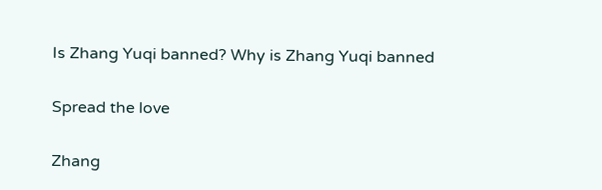Is Zhang Yuqi banned? Why is Zhang Yuqi banned

Spread the love

Zhang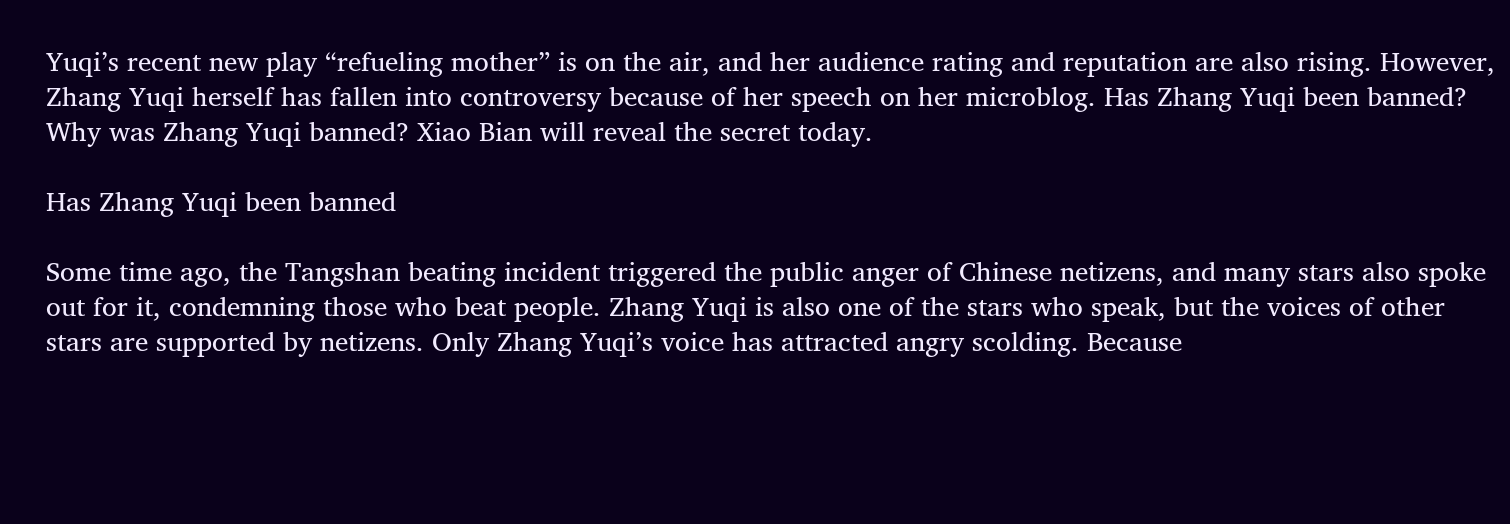Yuqi’s recent new play “refueling mother” is on the air, and her audience rating and reputation are also rising. However, Zhang Yuqi herself has fallen into controversy because of her speech on her microblog. Has Zhang Yuqi been banned? Why was Zhang Yuqi banned? Xiao Bian will reveal the secret today.

Has Zhang Yuqi been banned

Some time ago, the Tangshan beating incident triggered the public anger of Chinese netizens, and many stars also spoke out for it, condemning those who beat people. Zhang Yuqi is also one of the stars who speak, but the voices of other stars are supported by netizens. Only Zhang Yuqi’s voice has attracted angry scolding. Because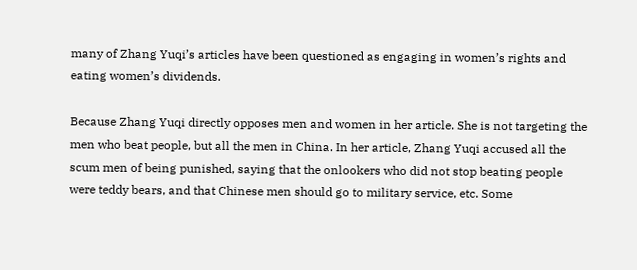many of Zhang Yuqi’s articles have been questioned as engaging in women’s rights and eating women’s dividends.

Because Zhang Yuqi directly opposes men and women in her article. She is not targeting the men who beat people, but all the men in China. In her article, Zhang Yuqi accused all the scum men of being punished, saying that the onlookers who did not stop beating people were teddy bears, and that Chinese men should go to military service, etc. Some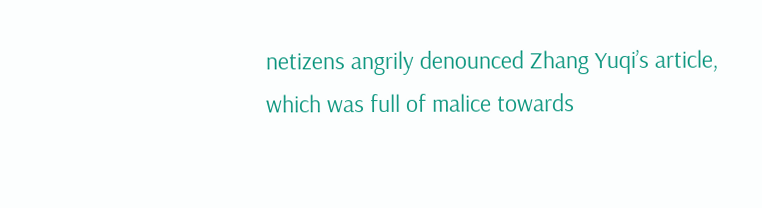netizens angrily denounced Zhang Yuqi’s article, which was full of malice towards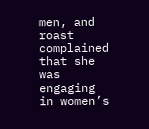men, and roast complained that she was engaging in women’s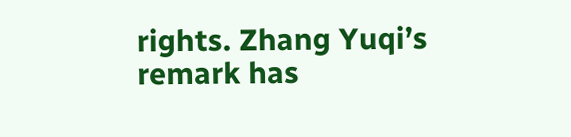rights. Zhang Yuqi’s remark has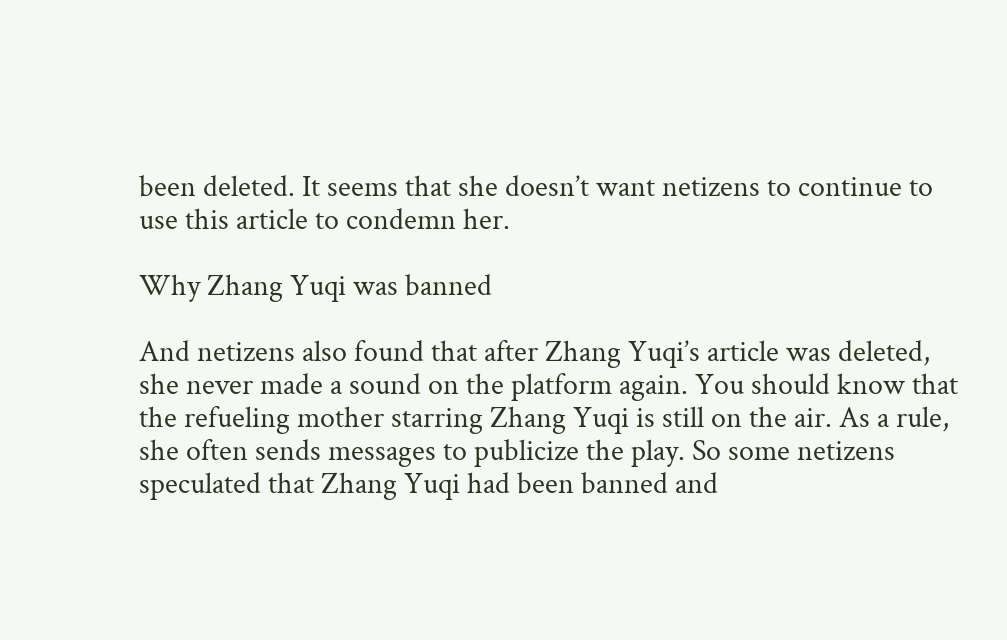been deleted. It seems that she doesn’t want netizens to continue to use this article to condemn her.

Why Zhang Yuqi was banned

And netizens also found that after Zhang Yuqi’s article was deleted, she never made a sound on the platform again. You should know that the refueling mother starring Zhang Yuqi is still on the air. As a rule, she often sends messages to publicize the play. So some netizens speculated that Zhang Yuqi had been banned and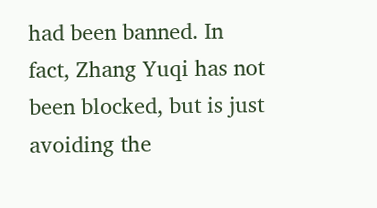had been banned. In fact, Zhang Yuqi has not been blocked, but is just avoiding the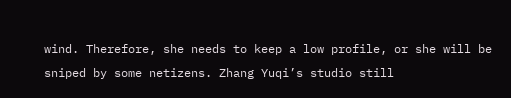wind. Therefore, she needs to keep a low profile, or she will be sniped by some netizens. Zhang Yuqi’s studio still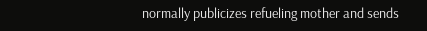normally publicizes refueling mother and sends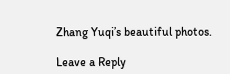Zhang Yuqi’s beautiful photos.

Leave a Reply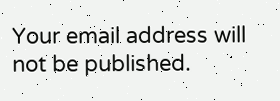Your email address will not be published.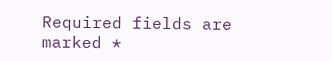Required fields are marked *